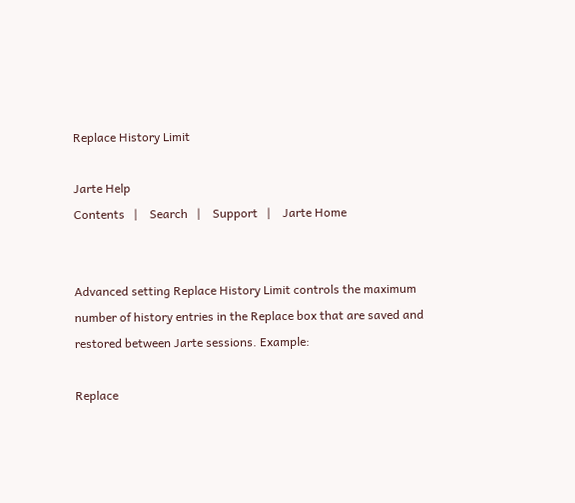Replace History Limit

Jarte Help
Contents   |    Search   |    Support   |    Jarte Home


Advanced setting Replace History Limit controls the maximum number of history entries in the Replace box that are saved and restored between Jarte sessions. Example:

Replace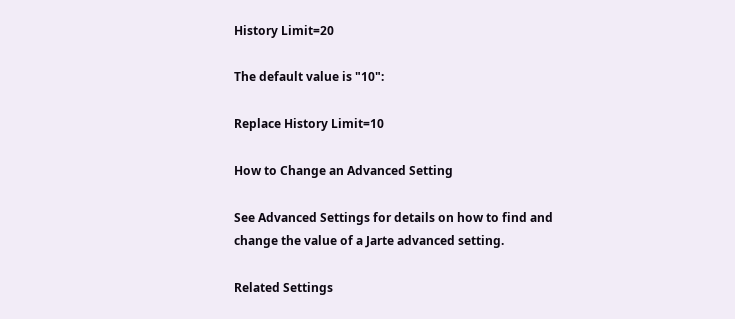History Limit=20

The default value is "10":

Replace History Limit=10

How to Change an Advanced Setting

See Advanced Settings for details on how to find and change the value of a Jarte advanced setting.

Related Settings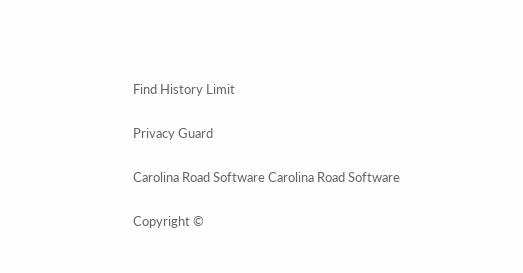Find History Limit

Privacy Guard

Carolina Road Software Carolina Road Software

Copyright ©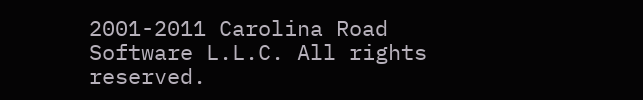2001-2011 Carolina Road Software L.L.C. All rights reserved.